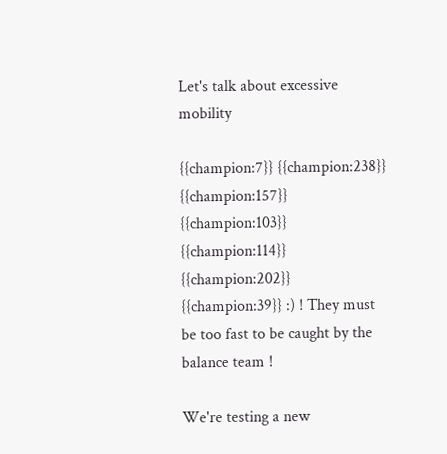Let's talk about excessive mobility

{{champion:7}} {{champion:238}} {{champion:157}} {{champion:103}} {{champion:114}} {{champion:202}} {{champion:39}} :) ! They must be too fast to be caught by the balance team !

We're testing a new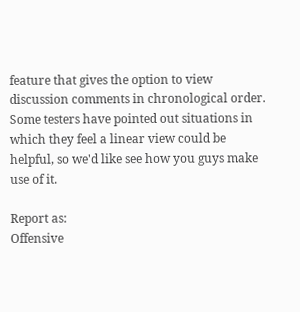feature that gives the option to view discussion comments in chronological order. Some testers have pointed out situations in which they feel a linear view could be helpful, so we'd like see how you guys make use of it.

Report as:
Offensive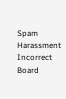Spam Harassment Incorrect Board